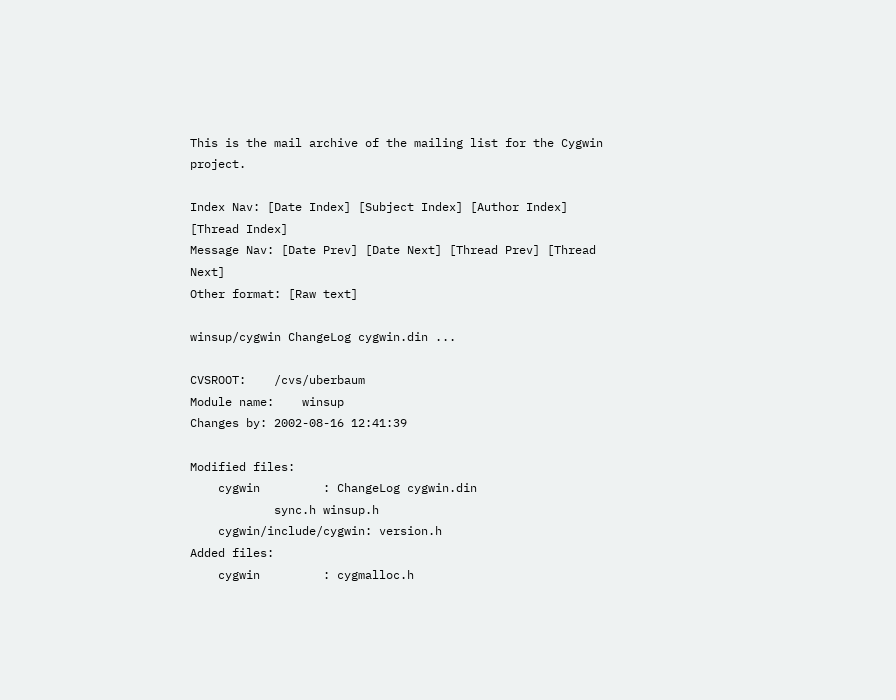This is the mail archive of the mailing list for the Cygwin project.

Index Nav: [Date Index] [Subject Index] [Author Index] [Thread Index]
Message Nav: [Date Prev] [Date Next] [Thread Prev] [Thread Next]
Other format: [Raw text]

winsup/cygwin ChangeLog cygwin.din ...

CVSROOT:    /cvs/uberbaum
Module name:    winsup
Changes by: 2002-08-16 12:41:39

Modified files:
    cygwin         : ChangeLog cygwin.din
            sync.h winsup.h
    cygwin/include/cygwin: version.h
Added files:
    cygwin         : cygmalloc.h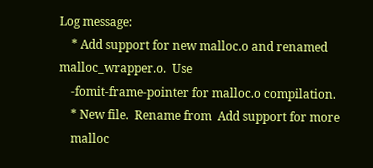Log message:
    * Add support for new malloc.o and renamed malloc_wrapper.o.  Use
    -fomit-frame-pointer for malloc.o compilation.
    * New file.  Rename from  Add support for more
    malloc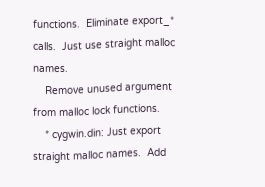functions.  Eliminate export_* calls.  Just use straight malloc names.
    Remove unused argument from malloc lock functions.
    * cygwin.din: Just export straight malloc names.  Add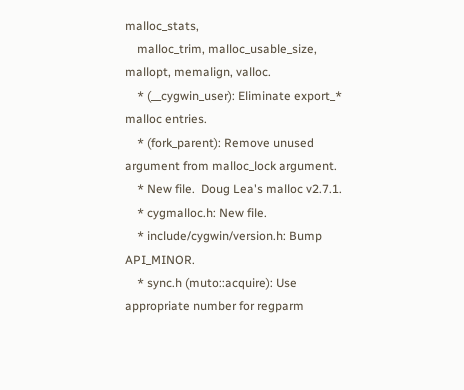malloc_stats,
    malloc_trim, malloc_usable_size, mallopt, memalign, valloc.
    * (__cygwin_user): Eliminate export_* malloc entries.
    * (fork_parent): Remove unused argument from malloc_lock argument.
    * New file.  Doug Lea's malloc v2.7.1.
    * cygmalloc.h: New file.
    * include/cygwin/version.h: Bump API_MINOR.
    * sync.h (muto::acquire): Use appropriate number for regparm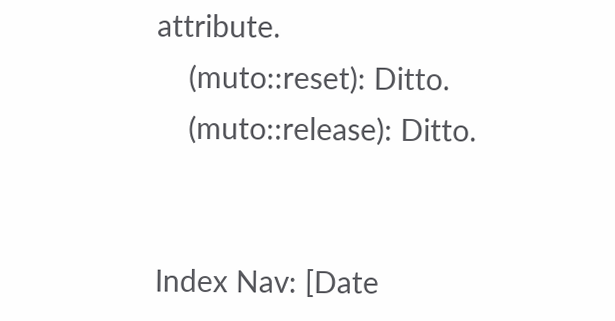attribute.
    (muto::reset): Ditto.
    (muto::release): Ditto.


Index Nav: [Date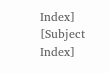Index] [Subject Index]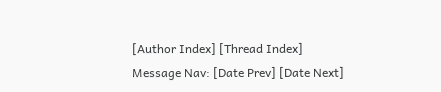[Author Index] [Thread Index]
Message Nav: [Date Prev] [Date Next]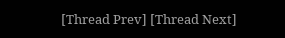[Thread Prev] [Thread Next]